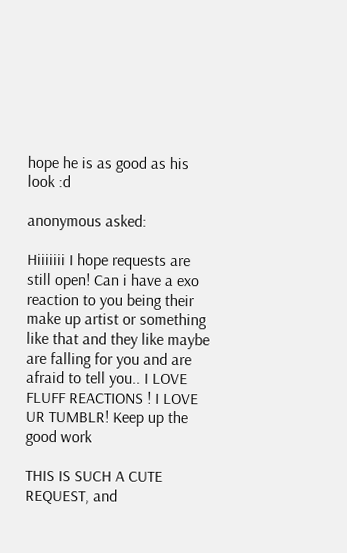hope he is as good as his look :d

anonymous asked:

Hiiiiiii I hope requests are still open! Can i have a exo reaction to you being their make up artist or something like that and they like maybe are falling for you and are afraid to tell you.. I LOVE FLUFF REACTIONS ! I LOVE UR TUMBLR! Keep up the good work

THIS IS SUCH A CUTE REQUEST, and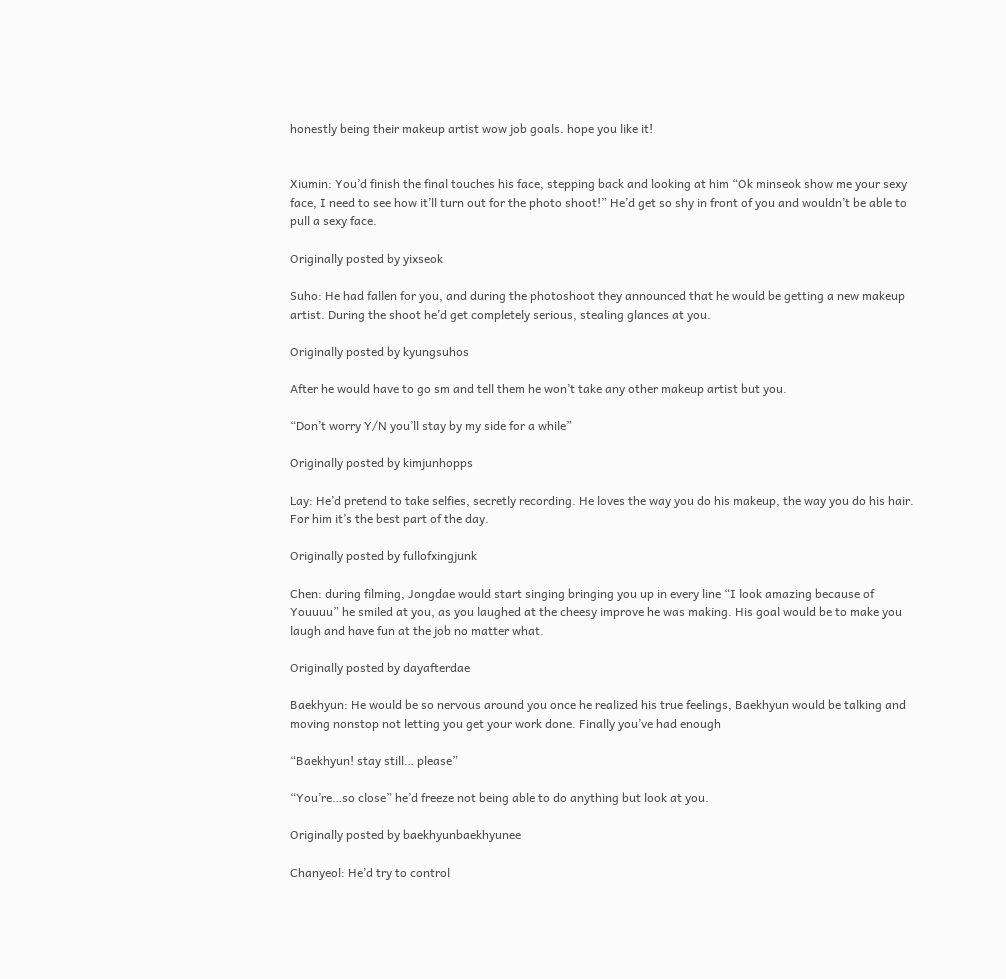honestly being their makeup artist wow job goals. hope you like it!


Xiumin: You’d finish the final touches his face, stepping back and looking at him “Ok minseok show me your sexy face, I need to see how it’ll turn out for the photo shoot!” He’d get so shy in front of you and wouldn’t be able to pull a sexy face.

Originally posted by yixseok

Suho: He had fallen for you, and during the photoshoot they announced that he would be getting a new makeup artist. During the shoot he’d get completely serious, stealing glances at you.

Originally posted by kyungsuhos

After he would have to go sm and tell them he won’t take any other makeup artist but you.

“Don’t worry Y/N you’ll stay by my side for a while”

Originally posted by kimjunhopps

Lay: He’d pretend to take selfies, secretly recording. He loves the way you do his makeup, the way you do his hair. For him it’s the best part of the day.

Originally posted by fullofxingjunk

Chen: during filming, Jongdae would start singing bringing you up in every line “I look amazing because of Youuuu” he smiled at you, as you laughed at the cheesy improve he was making. His goal would be to make you laugh and have fun at the job no matter what.

Originally posted by dayafterdae

Baekhyun: He would be so nervous around you once he realized his true feelings, Baekhyun would be talking and moving nonstop not letting you get your work done. Finally you’ve had enough

“Baekhyun! stay still… please”

“You’re…so close” he’d freeze not being able to do anything but look at you.

Originally posted by baekhyunbaekhyunee

Chanyeol: He’d try to control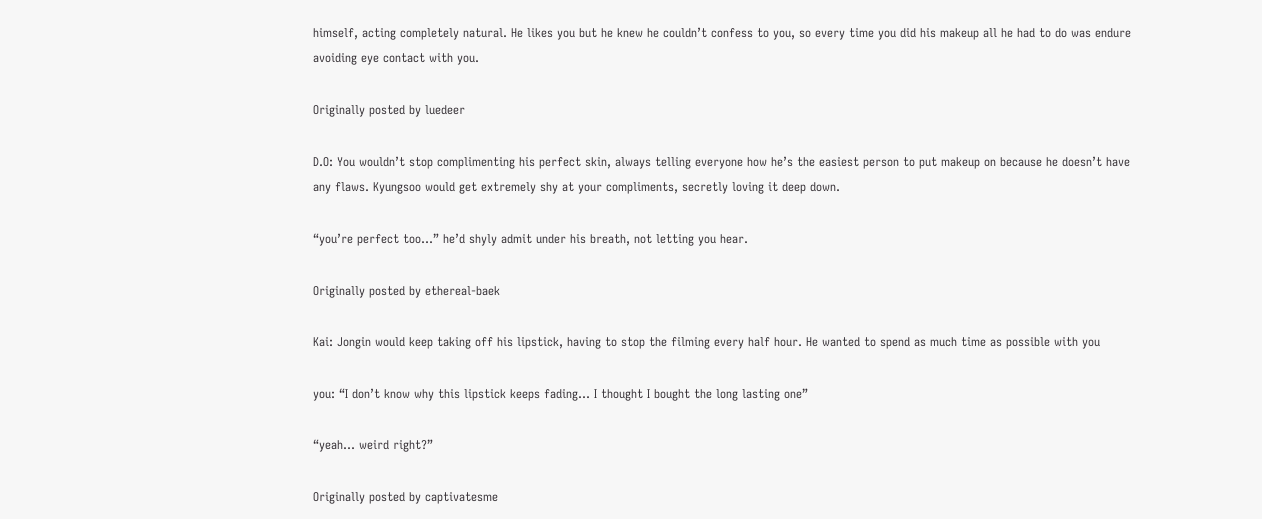himself, acting completely natural. He likes you but he knew he couldn’t confess to you, so every time you did his makeup all he had to do was endure avoiding eye contact with you.

Originally posted by luedeer

D.O: You wouldn’t stop complimenting his perfect skin, always telling everyone how he’s the easiest person to put makeup on because he doesn’t have any flaws. Kyungsoo would get extremely shy at your compliments, secretly loving it deep down.

“you’re perfect too…” he’d shyly admit under his breath, not letting you hear.

Originally posted by ethereal-baek

Kai: Jongin would keep taking off his lipstick, having to stop the filming every half hour. He wanted to spend as much time as possible with you

you: “I don’t know why this lipstick keeps fading… I thought I bought the long lasting one”

“yeah… weird right?”

Originally posted by captivatesme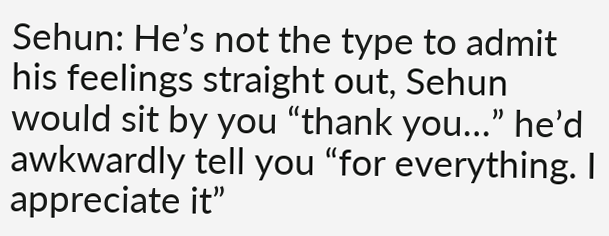Sehun: He’s not the type to admit his feelings straight out, Sehun would sit by you “thank you…” he’d awkwardly tell you “for everything. I appreciate it”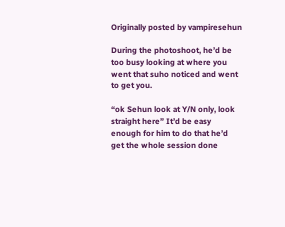Originally posted by vampiresehun

During the photoshoot, he’d be too busy looking at where you went that suho noticed and went to get you.

“ok Sehun look at Y/N only, look straight here” It’d be easy enough for him to do that he’d get the whole session done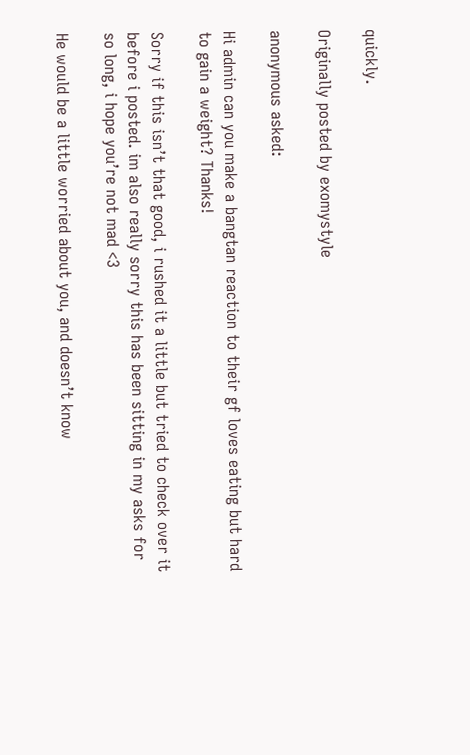quickly.

Originally posted by exomystyle

anonymous asked:

Hi admin can you make a bangtan reaction to their gf loves eating but hard to gain a weight? Thanks!

Sorry if this isn’t that good, i rushed it a little but tried to check over it before i posted. im also really sorry this has been sitting in my asks for so long, i hope you’re not mad <3

He would be a little worried about you, and doesn’t know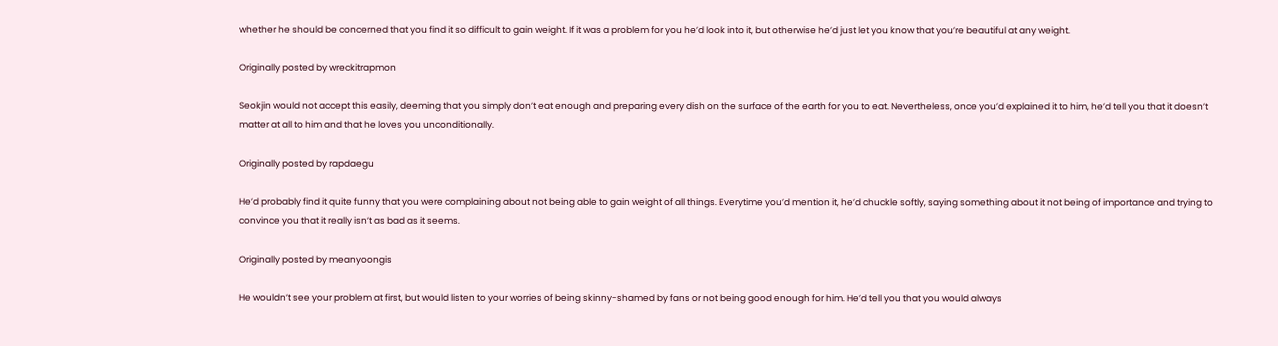whether he should be concerned that you find it so difficult to gain weight. If it was a problem for you he’d look into it, but otherwise he’d just let you know that you’re beautiful at any weight.

Originally posted by wreckitrapmon

Seokjin would not accept this easily, deeming that you simply don’t eat enough and preparing every dish on the surface of the earth for you to eat. Nevertheless, once you’d explained it to him, he’d tell you that it doesn’t matter at all to him and that he loves you unconditionally.

Originally posted by rapdaegu

He’d probably find it quite funny that you were complaining about not being able to gain weight of all things. Everytime you’d mention it, he’d chuckle softly, saying something about it not being of importance and trying to convince you that it really isn’t as bad as it seems.

Originally posted by meanyoongis

He wouldn’t see your problem at first, but would listen to your worries of being skinny-shamed by fans or not being good enough for him. He’d tell you that you would always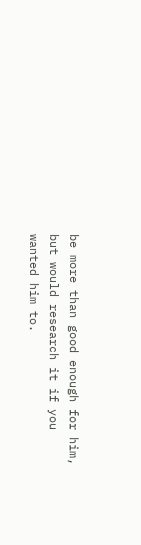be more than good enough for him, but would research it if you wanted him to.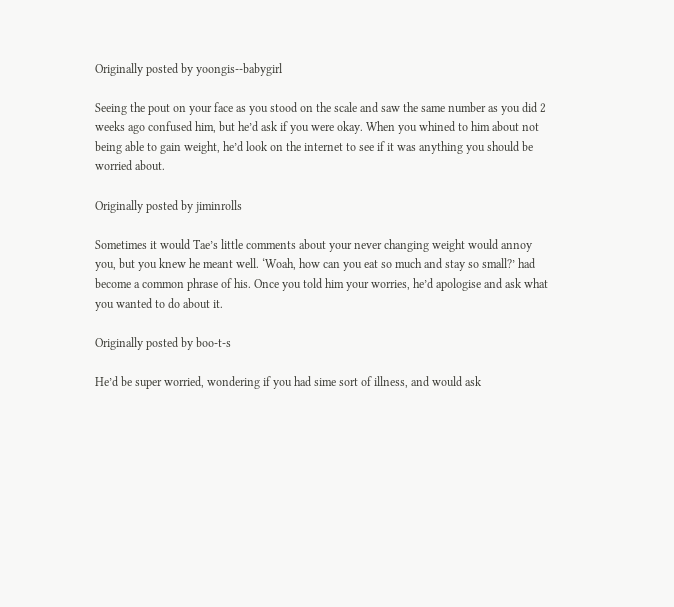Originally posted by yoongis--babygirl

Seeing the pout on your face as you stood on the scale and saw the same number as you did 2 weeks ago confused him, but he’d ask if you were okay. When you whined to him about not being able to gain weight, he’d look on the internet to see if it was anything you should be worried about.

Originally posted by jiminrolls

Sometimes it would Tae’s little comments about your never changing weight would annoy you, but you knew he meant well. ‘Woah, how can you eat so much and stay so small?’ had become a common phrase of his. Once you told him your worries, he’d apologise and ask what you wanted to do about it.

Originally posted by boo-t-s

He’d be super worried, wondering if you had sime sort of illness, and would ask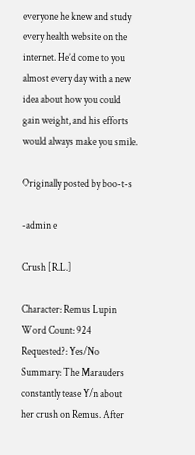everyone he knew and study every health website on the internet. He’d come to you almost every day with a new idea about how you could gain weight, and his efforts would always make you smile.

Originally posted by boo-t-s

-admin e

Crush [R.L.]

Character: Remus Lupin
Word Count: 924
Requested?: Yes/No
Summary: The Marauders constantly tease Y/n about her crush on Remus. After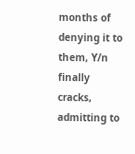months of denying it to them, Y/n finally cracks, admitting to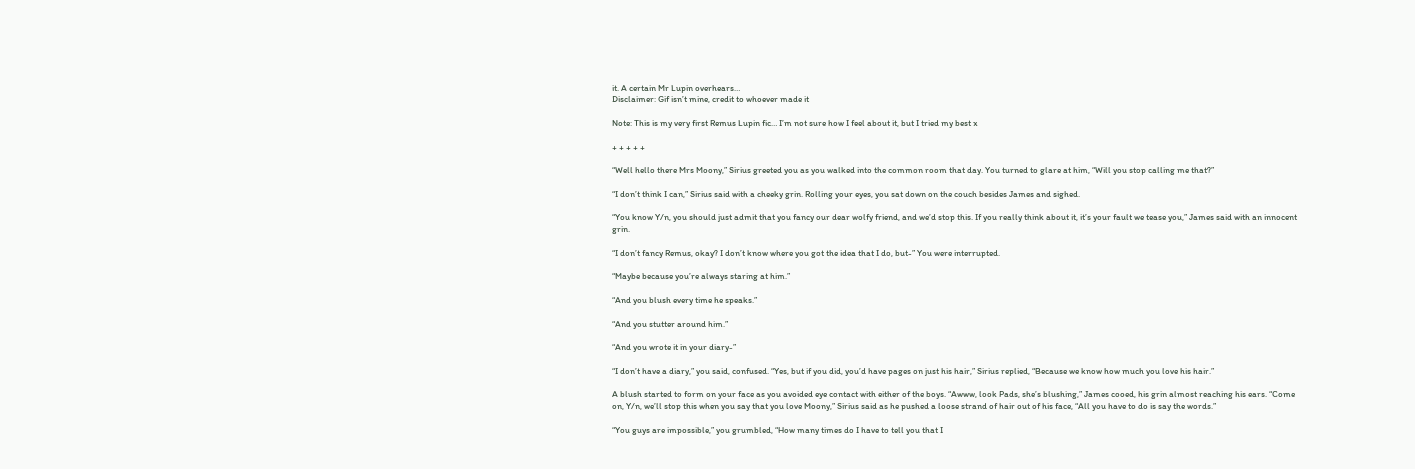it. A certain Mr Lupin overhears…
Disclaimer: Gif isn’t mine, credit to whoever made it

Note: This is my very first Remus Lupin fic… I’m not sure how I feel about it, but I tried my best x

+ + + + +

“Well hello there Mrs Moony,” Sirius greeted you as you walked into the common room that day. You turned to glare at him, “Will you stop calling me that?”

“I don’t think I can,” Sirius said with a cheeky grin. Rolling your eyes, you sat down on the couch besides James and sighed.

“You know Y/n, you should just admit that you fancy our dear wolfy friend, and we’d stop this. If you really think about it, it’s your fault we tease you,” James said with an innocent grin.

“I don’t fancy Remus, okay? I don’t know where you got the idea that I do, but-” You were interrupted.

“Maybe because you’re always staring at him.”

“And you blush every time he speaks.”

“And you stutter around him.”

“And you wrote it in your diary-”

“I don’t have a diary,” you said, confused. “Yes, but if you did, you’d have pages on just his hair,” Sirius replied, “Because we know how much you love his hair.”

A blush started to form on your face as you avoided eye contact with either of the boys. “Awww, look Pads, she’s blushing,” James cooed, his grin almost reaching his ears. “Come on, Y/n, we’ll stop this when you say that you love Moony,” Sirius said as he pushed a loose strand of hair out of his face, “All you have to do is say the words.”

“You guys are impossible,” you grumbled, “How many times do I have to tell you that I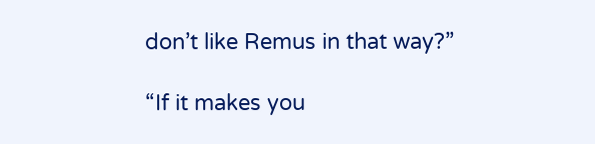don’t like Remus in that way?”

“If it makes you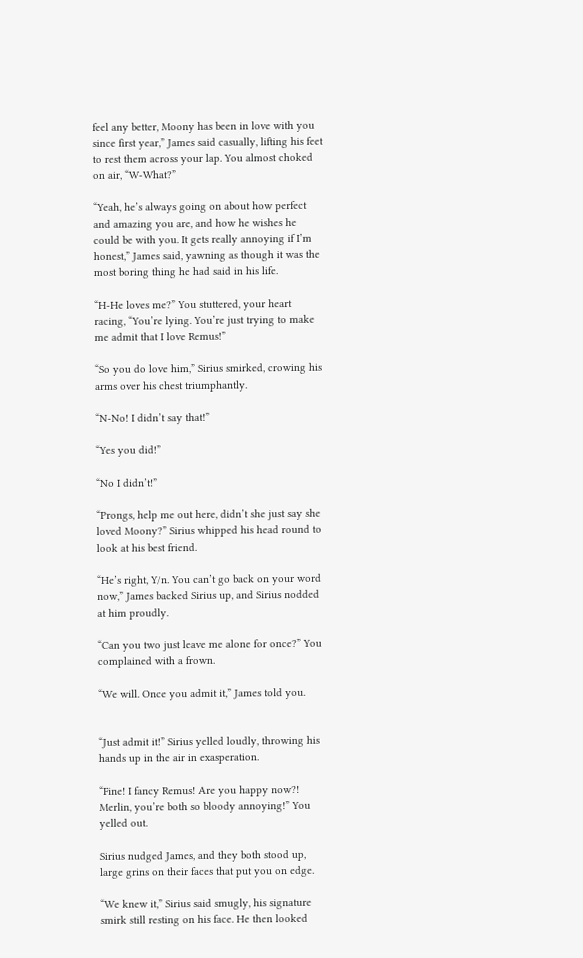feel any better, Moony has been in love with you since first year,” James said casually, lifting his feet to rest them across your lap. You almost choked on air, “W-What?”

“Yeah, he’s always going on about how perfect and amazing you are, and how he wishes he could be with you. It gets really annoying if I’m honest,” James said, yawning as though it was the most boring thing he had said in his life.

“H-He loves me?” You stuttered, your heart racing, “You’re lying. You’re just trying to make me admit that I love Remus!”

“So you do love him,” Sirius smirked, crowing his arms over his chest triumphantly.

“N-No! I didn’t say that!”

“Yes you did!”

“No I didn’t!”

“Prongs, help me out here, didn’t she just say she loved Moony?” Sirius whipped his head round to look at his best friend.

“He’s right, Y/n. You can’t go back on your word now,” James backed Sirius up, and Sirius nodded at him proudly.

“Can you two just leave me alone for once?” You complained with a frown.

“We will. Once you admit it,” James told you.


“Just admit it!” Sirius yelled loudly, throwing his hands up in the air in exasperation.

“Fine! I fancy Remus! Are you happy now?! Merlin, you’re both so bloody annoying!” You yelled out.

Sirius nudged James, and they both stood up, large grins on their faces that put you on edge.

“We knew it,” Sirius said smugly, his signature smirk still resting on his face. He then looked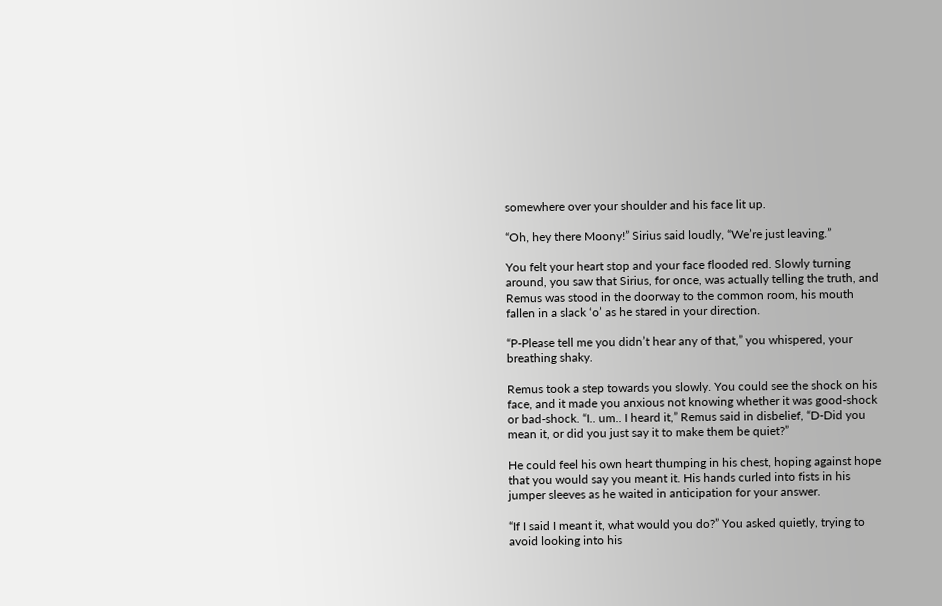somewhere over your shoulder and his face lit up.

“Oh, hey there Moony!” Sirius said loudly, “We’re just leaving.”

You felt your heart stop and your face flooded red. Slowly turning around, you saw that Sirius, for once, was actually telling the truth, and Remus was stood in the doorway to the common room, his mouth fallen in a slack ‘o’ as he stared in your direction.

“P-Please tell me you didn’t hear any of that,” you whispered, your breathing shaky.

Remus took a step towards you slowly. You could see the shock on his face, and it made you anxious not knowing whether it was good-shock or bad-shock. “I.. um.. I heard it,” Remus said in disbelief, “D-Did you mean it, or did you just say it to make them be quiet?”

He could feel his own heart thumping in his chest, hoping against hope that you would say you meant it. His hands curled into fists in his jumper sleeves as he waited in anticipation for your answer.

“If I said I meant it, what would you do?” You asked quietly, trying to avoid looking into his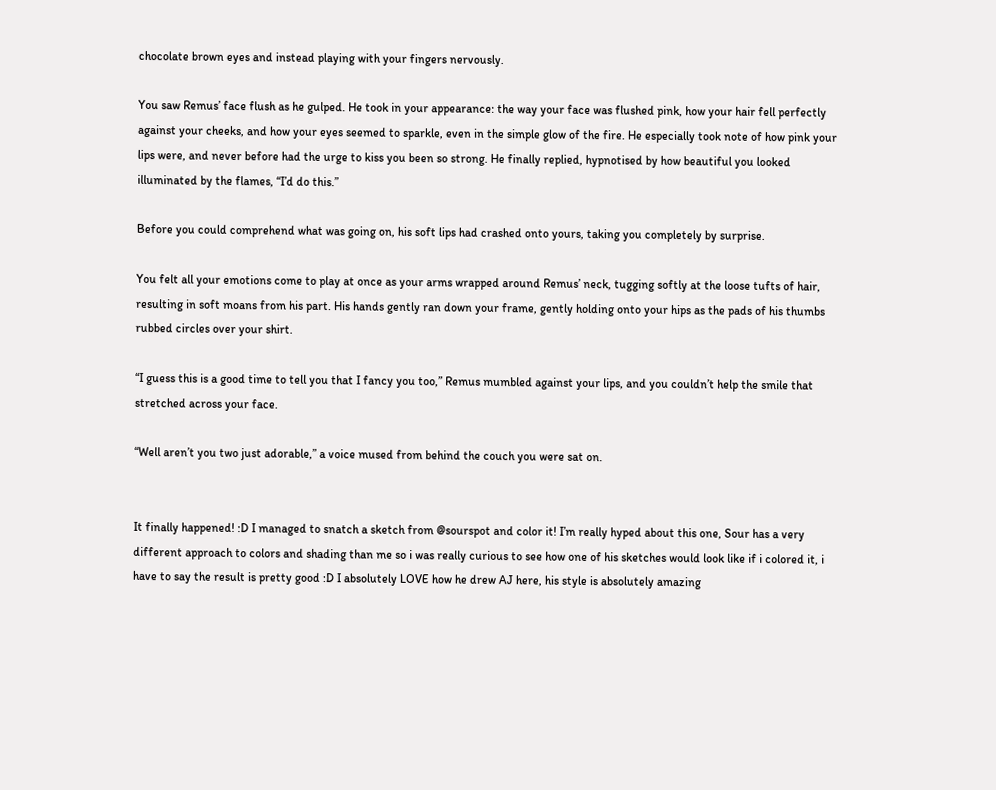chocolate brown eyes and instead playing with your fingers nervously.

You saw Remus’ face flush as he gulped. He took in your appearance: the way your face was flushed pink, how your hair fell perfectly against your cheeks, and how your eyes seemed to sparkle, even in the simple glow of the fire. He especially took note of how pink your lips were, and never before had the urge to kiss you been so strong. He finally replied, hypnotised by how beautiful you looked illuminated by the flames, “I’d do this.”

Before you could comprehend what was going on, his soft lips had crashed onto yours, taking you completely by surprise.

You felt all your emotions come to play at once as your arms wrapped around Remus’ neck, tugging softly at the loose tufts of hair, resulting in soft moans from his part. His hands gently ran down your frame, gently holding onto your hips as the pads of his thumbs rubbed circles over your shirt.

“I guess this is a good time to tell you that I fancy you too,” Remus mumbled against your lips, and you couldn’t help the smile that stretched across your face.

“Well aren’t you two just adorable,” a voice mused from behind the couch you were sat on.


It finally happened! :D I managed to snatch a sketch from @sourspot and color it! I’m really hyped about this one, Sour has a very different approach to colors and shading than me so i was really curious to see how one of his sketches would look like if i colored it, i have to say the result is pretty good :D I absolutely LOVE how he drew AJ here, his style is absolutely amazing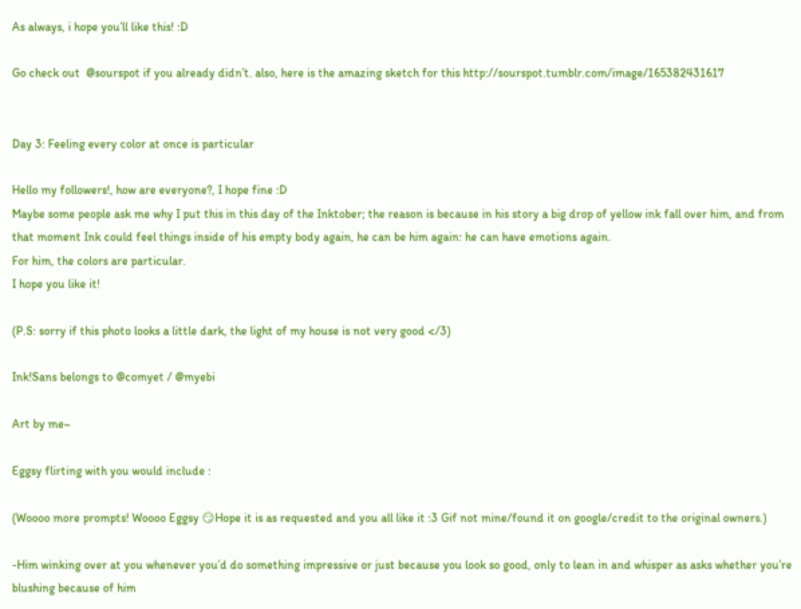As always, i hope you’ll like this! :D

Go check out  @sourspot if you already didn’t. also, here is the amazing sketch for this http://sourspot.tumblr.com/image/165382431617


Day 3: Feeling every color at once is particular

Hello my followers!, how are everyone?, I hope fine :D
Maybe some people ask me why I put this in this day of the Inktober; the reason is because in his story a big drop of yellow ink fall over him, and from that moment Ink could feel things inside of his empty body again, he can be him again: he can have emotions again.
For him, the colors are particular.
I hope you like it!

(P.S: sorry if this photo looks a little dark, the light of my house is not very good </3)

Ink!Sans belongs to @comyet / @myebi

Art by me~

Eggsy flirting with you would include :

(Woooo more prompts! Woooo Eggsy 😏Hope it is as requested and you all like it :3 Gif not mine/found it on google/credit to the original owners.)

-Him winking over at you whenever you’d do something impressive or just because you look so good, only to lean in and whisper as asks whether you’re blushing because of him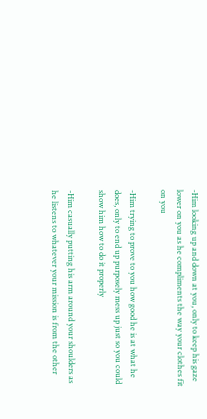-Him looking up and down at you, only to keep his gaze lower on you as he compliments the way your clothes fit on you

-Him trying to prove to you how good he is at what he does, only to end up purposely mess up just so you could show him how to do it properly

-Him casually putting his arm around your shoulders as he listens to whatever your mission is from the other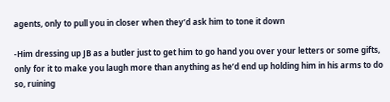agents, only to pull you in closer when they’d ask him to tone it down

-Him dressing up JB as a butler just to get him to go hand you over your letters or some gifts, only for it to make you laugh more than anything as he’d end up holding him in his arms to do so, ruining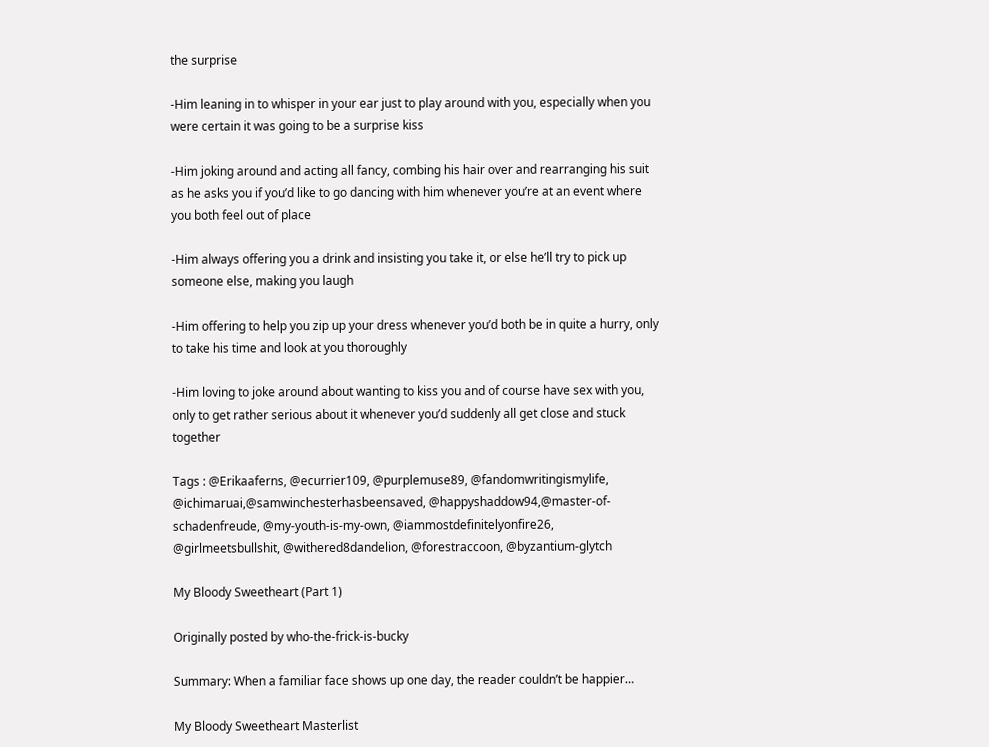the surprise

-Him leaning in to whisper in your ear just to play around with you, especially when you were certain it was going to be a surprise kiss

-Him joking around and acting all fancy, combing his hair over and rearranging his suit as he asks you if you’d like to go dancing with him whenever you’re at an event where you both feel out of place

-Him always offering you a drink and insisting you take it, or else he’ll try to pick up someone else, making you laugh

-Him offering to help you zip up your dress whenever you’d both be in quite a hurry, only to take his time and look at you thoroughly

-Him loving to joke around about wanting to kiss you and of course have sex with you, only to get rather serious about it whenever you’d suddenly all get close and stuck together

Tags : @Erikaaferns, @ecurrier109, @purplemuse89, @fandomwritingismylife, @ichimaruai,@samwinchesterhasbeensaved, @happyshaddow94,@master-of-schadenfreude, @my-youth-is-my-own, @iammostdefinitelyonfire26, @girlmeetsbullshit, @withered8dandelion, @forestraccoon, @byzantium-glytch

My Bloody Sweetheart (Part 1)

Originally posted by who-the-frick-is-bucky

Summary: When a familiar face shows up one day, the reader couldn’t be happier…

My Bloody Sweetheart Masterlist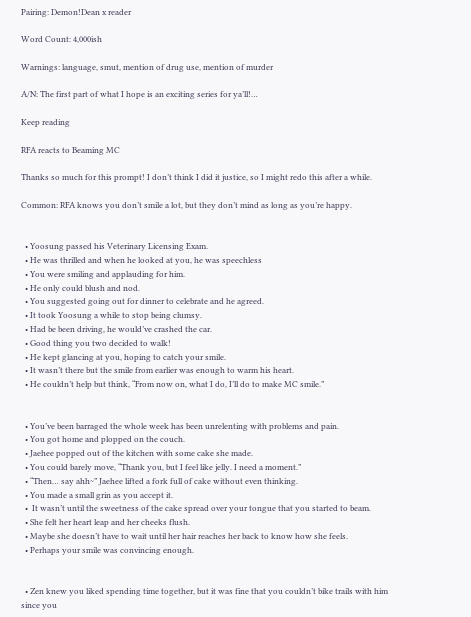Pairing: Demon!Dean x reader

Word Count: 4,000ish

Warnings: language, smut, mention of drug use, mention of murder

A/N: The first part of what I hope is an exciting series for ya’ll!…

Keep reading

RFA reacts to Beaming MC

Thanks so much for this prompt! I don’t think I did it justice, so I might redo this after a while.

Common: RFA knows you don’t smile a lot, but they don’t mind as long as you’re happy.


  • Yoosung passed his Veterinary Licensing Exam.
  • He was thrilled and when he looked at you, he was speechless
  • You were smiling and applauding for him.
  • He only could blush and nod.
  • You suggested going out for dinner to celebrate and he agreed.
  • It took Yoosung a while to stop being clumsy.
  • Had be been driving, he would’ve crashed the car.
  • Good thing you two decided to walk!
  • He kept glancing at you, hoping to catch your smile.
  • It wasn’t there but the smile from earlier was enough to warm his heart.
  • He couldn’t help but think, “From now on, what I do, I’ll do to make MC smile.”


  • You’ve been barraged the whole week has been unrelenting with problems and pain.
  • You got home and plopped on the couch.
  • Jaehee popped out of the kitchen with some cake she made.
  • You could barely move, “Thank you, but I feel like jelly. I need a moment.”
  • “Then… say ahh~” Jaehee lifted a fork full of cake without even thinking.
  • You made a small grin as you accept it.
  •  It wasn’t until the sweetness of the cake spread over your tongue that you started to beam.
  • She felt her heart leap and her cheeks flush.
  • Maybe she doesn’t have to wait until her hair reaches her back to know how she feels.
  • Perhaps your smile was convincing enough.


  • Zen knew you liked spending time together, but it was fine that you couldn’t bike trails with him since you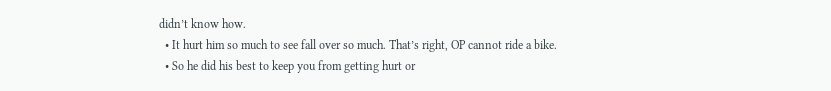didn’t know how.
  • It hurt him so much to see fall over so much. That’s right, OP cannot ride a bike.
  • So he did his best to keep you from getting hurt or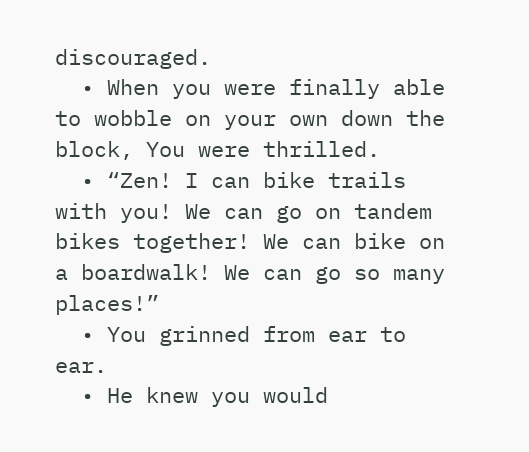discouraged.
  • When you were finally able to wobble on your own down the block, You were thrilled.
  • “Zen! I can bike trails with you! We can go on tandem bikes together! We can bike on a boardwalk! We can go so many places!”
  • You grinned from ear to ear.
  • He knew you would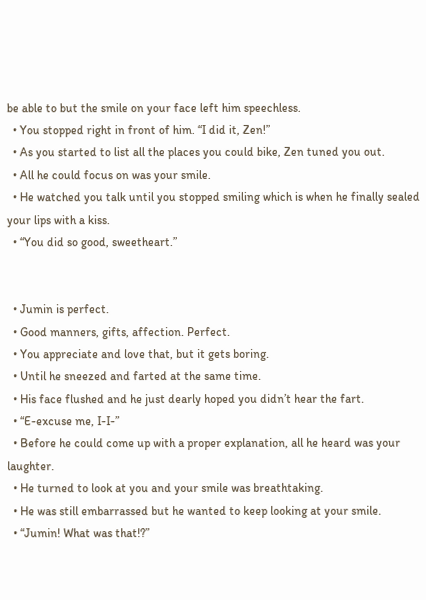be able to but the smile on your face left him speechless.
  • You stopped right in front of him. “I did it, Zen!”
  • As you started to list all the places you could bike, Zen tuned you out.
  • All he could focus on was your smile.
  • He watched you talk until you stopped smiling which is when he finally sealed your lips with a kiss.
  • “You did so good, sweetheart.”


  • Jumin is perfect.
  • Good manners, gifts, affection. Perfect.
  • You appreciate and love that, but it gets boring.
  • Until he sneezed and farted at the same time.
  • His face flushed and he just dearly hoped you didn’t hear the fart.
  • “E-excuse me, I-I-”
  • Before he could come up with a proper explanation, all he heard was your laughter.
  • He turned to look at you and your smile was breathtaking.
  • He was still embarrassed but he wanted to keep looking at your smile.
  • “Jumin! What was that!?”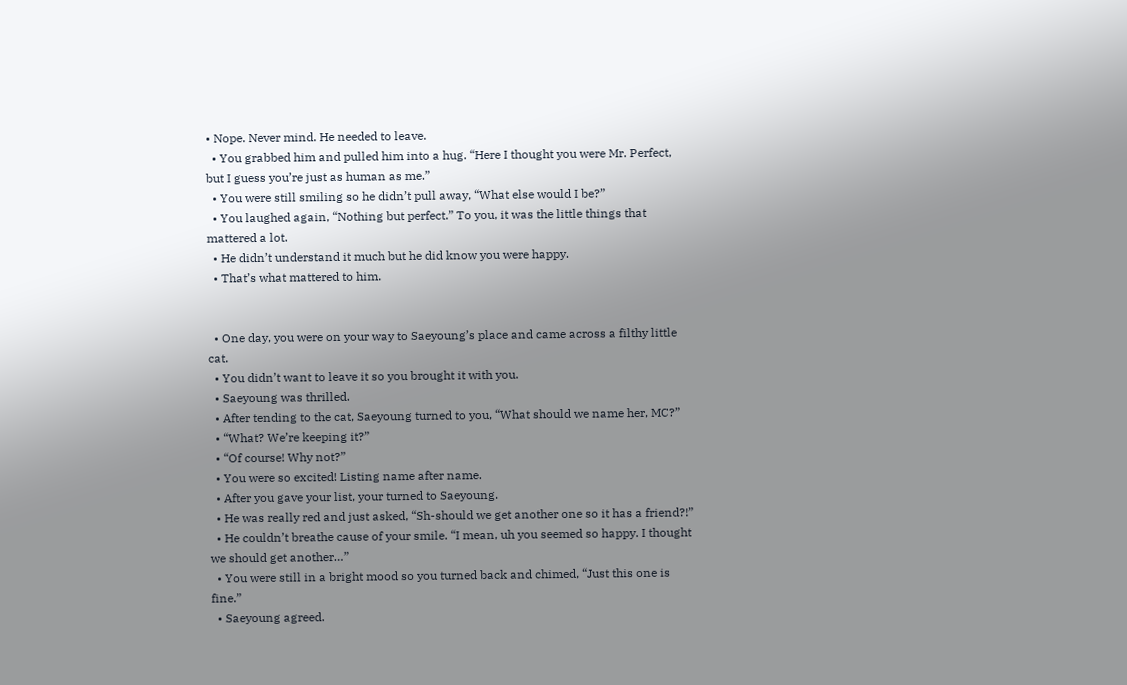• Nope. Never mind. He needed to leave.
  • You grabbed him and pulled him into a hug. “Here I thought you were Mr. Perfect, but I guess you’re just as human as me.”
  • You were still smiling so he didn’t pull away, “What else would I be?”
  • You laughed again, “Nothing but perfect.” To you, it was the little things that mattered a lot.
  • He didn’t understand it much but he did know you were happy.
  • That’s what mattered to him.


  • One day, you were on your way to Saeyoung’s place and came across a filthy little cat.
  • You didn’t want to leave it so you brought it with you.
  • Saeyoung was thrilled.
  • After tending to the cat, Saeyoung turned to you, “What should we name her, MC?”
  • “What? We’re keeping it?”
  • “Of course! Why not?”
  • You were so excited! Listing name after name.
  • After you gave your list, your turned to Saeyoung.
  • He was really red and just asked, “Sh-should we get another one so it has a friend?!”
  • He couldn’t breathe cause of your smile. “I mean, uh you seemed so happy. I thought we should get another…”
  • You were still in a bright mood so you turned back and chimed, “Just this one is fine.”
  • Saeyoung agreed.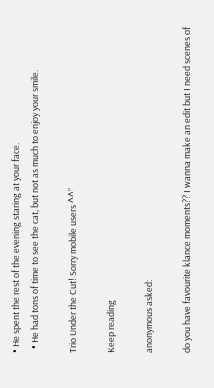• He spent the rest of the evening staring at your face.
  • He had tons of time to see the cat, but not as much to enjoy your smile.

Trio Under the Cut! Sorry mobile users ^^”

Keep reading

anonymous asked:

do you have favourite klance moments?? I wanna make an edit but I need scenes of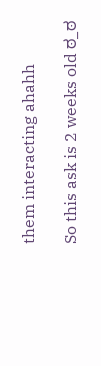them interacting ahahh

So this ask is 2 weeks old ಠ_ಠ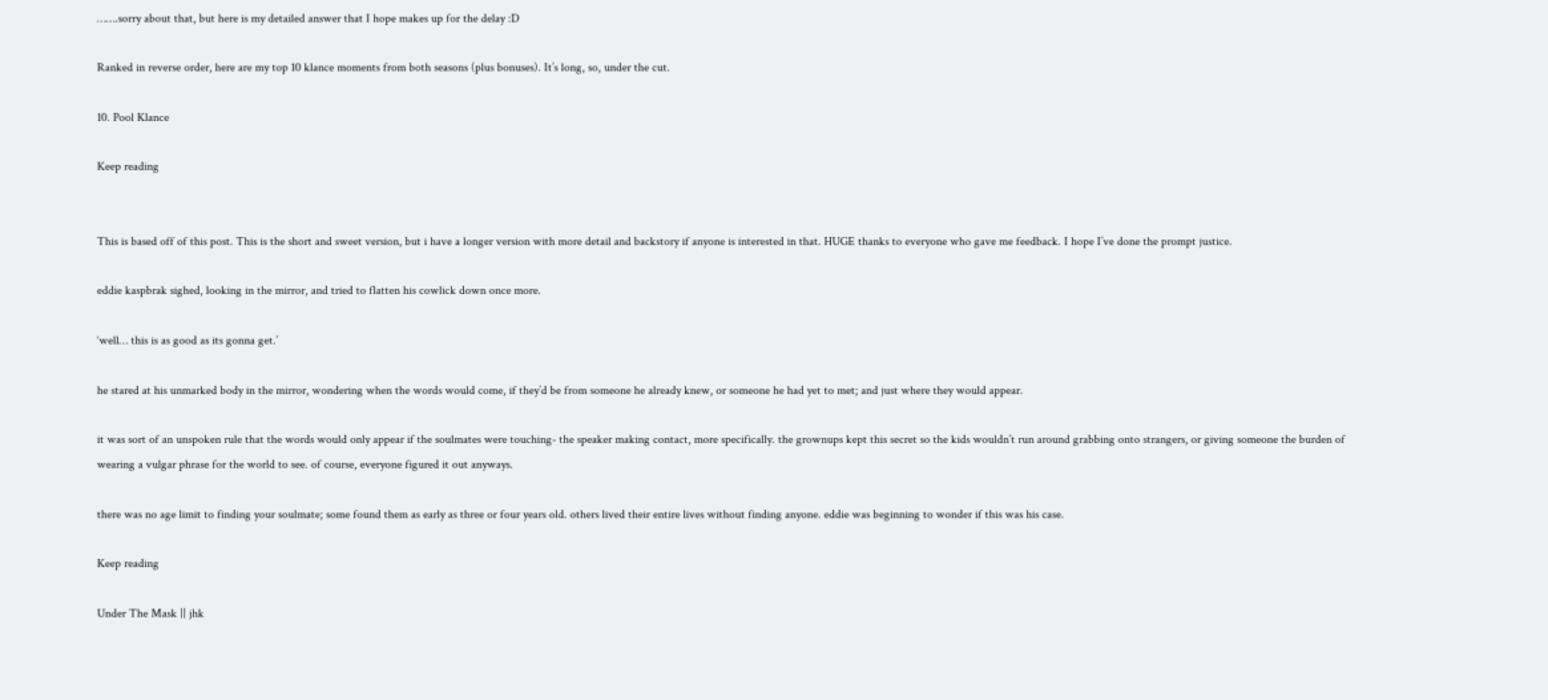…….sorry about that, but here is my detailed answer that I hope makes up for the delay :D

Ranked in reverse order, here are my top 10 klance moments from both seasons (plus bonuses). It’s long, so, under the cut.

10. Pool Klance

Keep reading


This is based off of this post. This is the short and sweet version, but i have a longer version with more detail and backstory if anyone is interested in that. HUGE thanks to everyone who gave me feedback. I hope I’ve done the prompt justice.

eddie kaspbrak sighed, looking in the mirror, and tried to flatten his cowlick down once more.

‘well… this is as good as its gonna get.’

he stared at his unmarked body in the mirror, wondering when the words would come, if they’d be from someone he already knew, or someone he had yet to met; and just where they would appear.

it was sort of an unspoken rule that the words would only appear if the soulmates were touching- the speaker making contact, more specifically. the grownups kept this secret so the kids wouldn’t run around grabbing onto strangers, or giving someone the burden of wearing a vulgar phrase for the world to see. of course, everyone figured it out anyways.

there was no age limit to finding your soulmate; some found them as early as three or four years old. others lived their entire lives without finding anyone. eddie was beginning to wonder if this was his case.

Keep reading

Under The Mask || jhk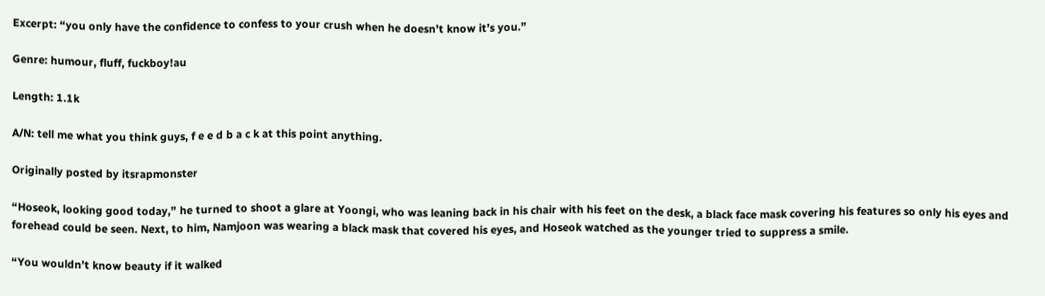Excerpt: “you only have the confidence to confess to your crush when he doesn’t know it’s you.”

Genre: humour, fluff, fuckboy!au

Length: 1.1k

A/N: tell me what you think guys, f e e d b a c k at this point anything.

Originally posted by itsrapmonster

“Hoseok, looking good today,” he turned to shoot a glare at Yoongi, who was leaning back in his chair with his feet on the desk, a black face mask covering his features so only his eyes and forehead could be seen. Next, to him, Namjoon was wearing a black mask that covered his eyes, and Hoseok watched as the younger tried to suppress a smile.

“You wouldn’t know beauty if it walked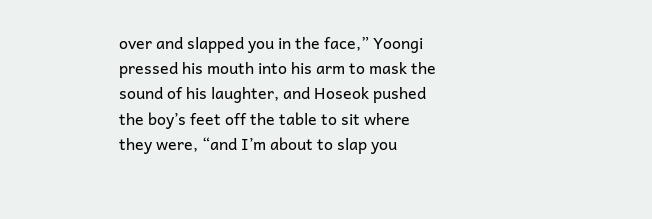over and slapped you in the face,” Yoongi pressed his mouth into his arm to mask the sound of his laughter, and Hoseok pushed the boy’s feet off the table to sit where they were, “and I’m about to slap you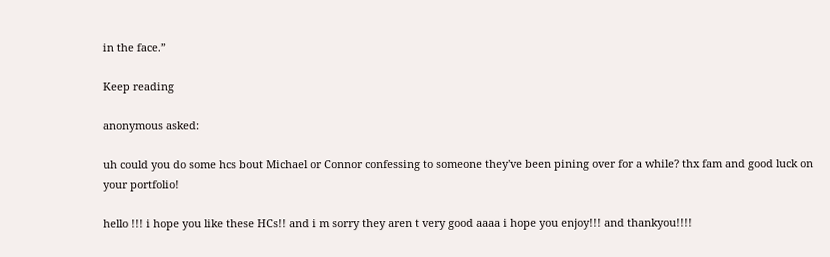in the face.”

Keep reading

anonymous asked:

uh could you do some hcs bout Michael or Connor confessing to someone they've been pining over for a while? thx fam and good luck on your portfolio!

hello !!! i hope you like these HCs!! and i m sorry they aren t very good aaaa i hope you enjoy!!! and thankyou!!!!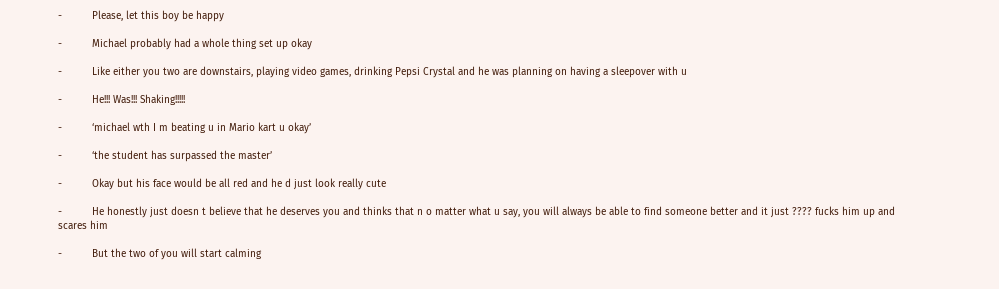-          Please, let this boy be happy

-          Michael probably had a whole thing set up okay

-          Like either you two are downstairs, playing video games, drinking Pepsi Crystal and he was planning on having a sleepover with u

-          He!!! Was!!! Shaking!!!!!

-          ‘michael wth I m beating u in Mario kart u okay’

-          ‘the student has surpassed the master’

-          Okay but his face would be all red and he d just look really cute

-          He honestly just doesn t believe that he deserves you and thinks that n o matter what u say, you will always be able to find someone better and it just ???? fucks him up and scares him

-          But the two of you will start calming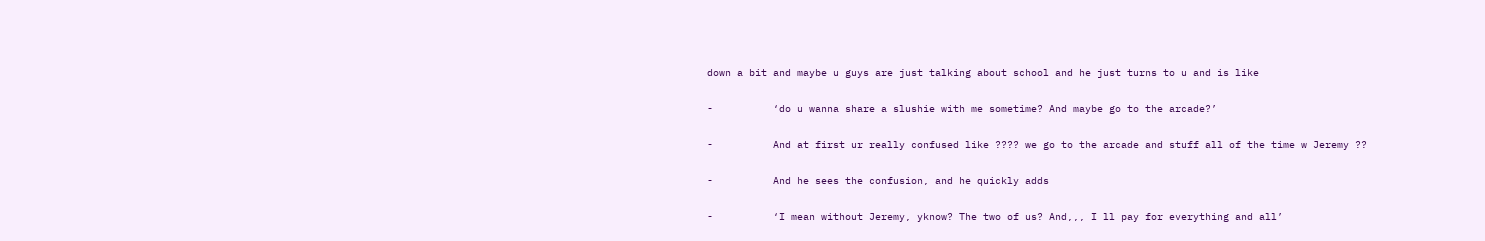down a bit and maybe u guys are just talking about school and he just turns to u and is like

-          ‘do u wanna share a slushie with me sometime? And maybe go to the arcade?’

-          And at first ur really confused like ???? we go to the arcade and stuff all of the time w Jeremy ??

-          And he sees the confusion, and he quickly adds

-          ‘I mean without Jeremy, yknow? The two of us? And,,, I ll pay for everything and all’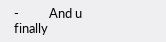-          And u finally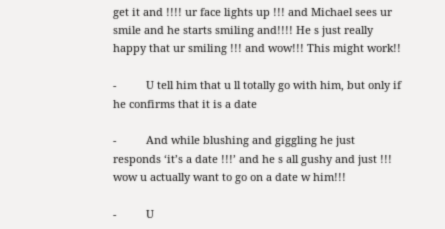get it and !!!! ur face lights up !!! and Michael sees ur smile and he starts smiling and!!!! He s just really happy that ur smiling !!! and wow!!! This might work!!

-          U tell him that u ll totally go with him, but only if he confirms that it is a date

-          And while blushing and giggling he just responds ‘it’s a date !!!’ and he s all gushy and just !!! wow u actually want to go on a date w him!!!

-          U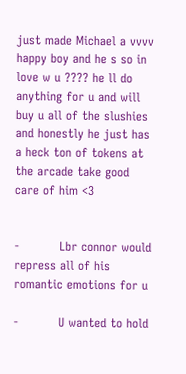just made Michael a vvvv happy boy and he s so in love w u ???? he ll do anything for u and will buy u all of the slushies and honestly he just has a heck ton of tokens at the arcade take good care of him <3


-          Lbr connor would repress all of his romantic emotions for u

-          U wanted to hold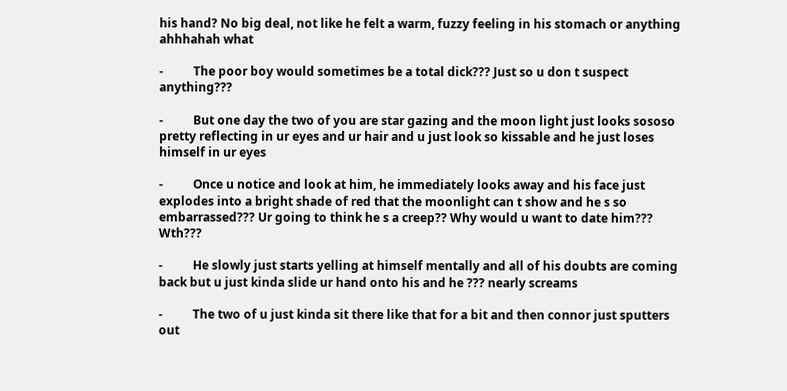his hand? No big deal, not like he felt a warm, fuzzy feeling in his stomach or anything ahhhahah what

-          The poor boy would sometimes be a total dick??? Just so u don t suspect anything???

-          But one day the two of you are star gazing and the moon light just looks sososo pretty reflecting in ur eyes and ur hair and u just look so kissable and he just loses himself in ur eyes

-          Once u notice and look at him, he immediately looks away and his face just explodes into a bright shade of red that the moonlight can t show and he s so embarrassed??? Ur going to think he s a creep?? Why would u want to date him??? Wth???

-          He slowly just starts yelling at himself mentally and all of his doubts are coming back but u just kinda slide ur hand onto his and he ??? nearly screams

-          The two of u just kinda sit there like that for a bit and then connor just sputters out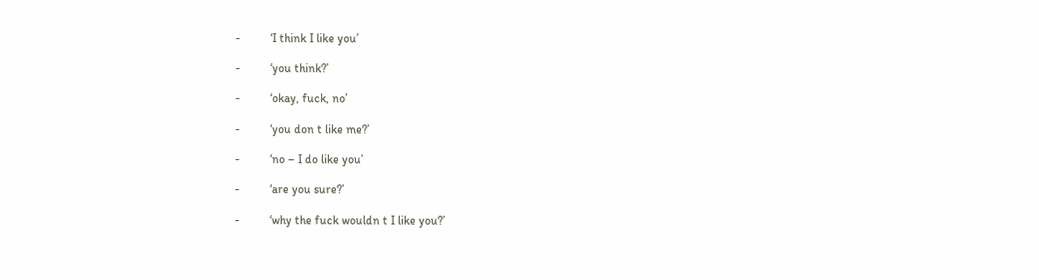-          ‘I think I like you’

-          ‘you think?’

-          ‘okay, fuck, no’

-          ‘you don t like me?’

-          ‘no – I do like you’

-          ‘are you sure?’

-          ‘why the fuck wouldn t I like you?’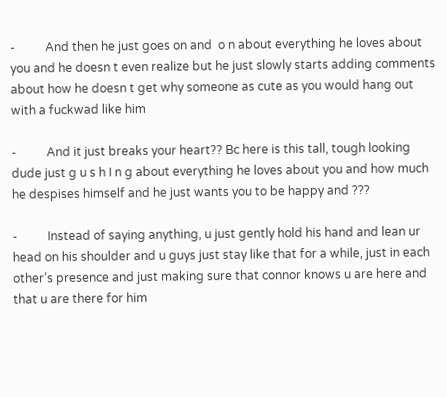-          And then he just goes on and  o n about everything he loves about you and he doesn t even realize but he just slowly starts adding comments about how he doesn t get why someone as cute as you would hang out with a fuckwad like him

-          And it just breaks your heart?? Bc here is this tall, tough looking dude just g u s h I n g about everything he loves about you and how much he despises himself and he just wants you to be happy and ???

-          Instead of saying anything, u just gently hold his hand and lean ur head on his shoulder and u guys just stay like that for a while, just in each other’s presence and just making sure that connor knows u are here and that u are there for him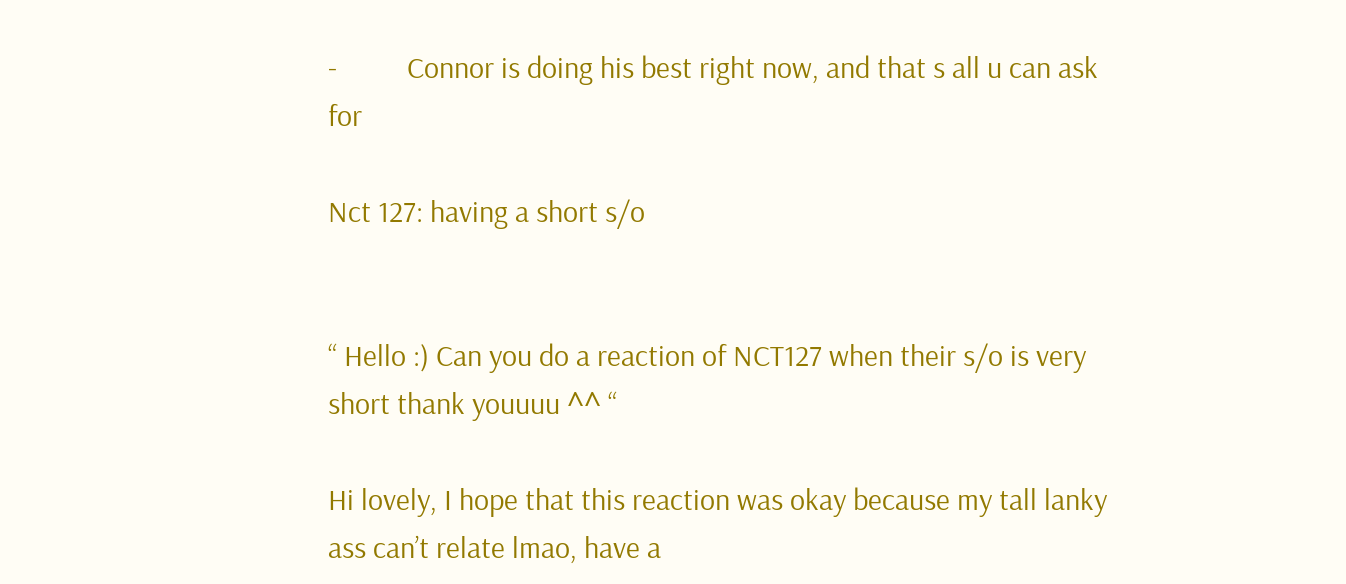-          Connor is doing his best right now, and that s all u can ask for

Nct 127: having a short s/o


“ Hello :) Can you do a reaction of NCT127 when their s/o is very short thank youuuu ^^ “

Hi lovely, I hope that this reaction was okay because my tall lanky ass can’t relate lmao, have a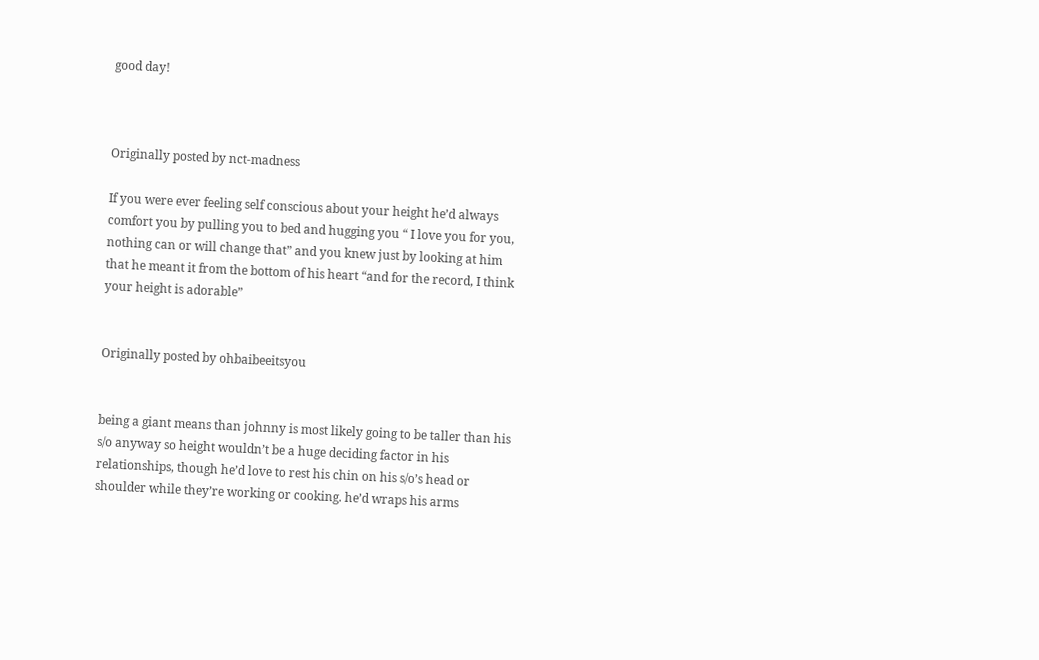good day!



Originally posted by nct-madness

If you were ever feeling self conscious about your height he’d always comfort you by pulling you to bed and hugging you “ I love you for you, nothing can or will change that” and you knew just by looking at him that he meant it from the bottom of his heart “and for the record, I think your height is adorable”


Originally posted by ohbaibeeitsyou


being a giant means than johnny is most likely going to be taller than his s/o anyway so height wouldn’t be a huge deciding factor in his relationships, though he’d love to rest his chin on his s/o’s head or shoulder while they’re working or cooking. he’d wraps his arms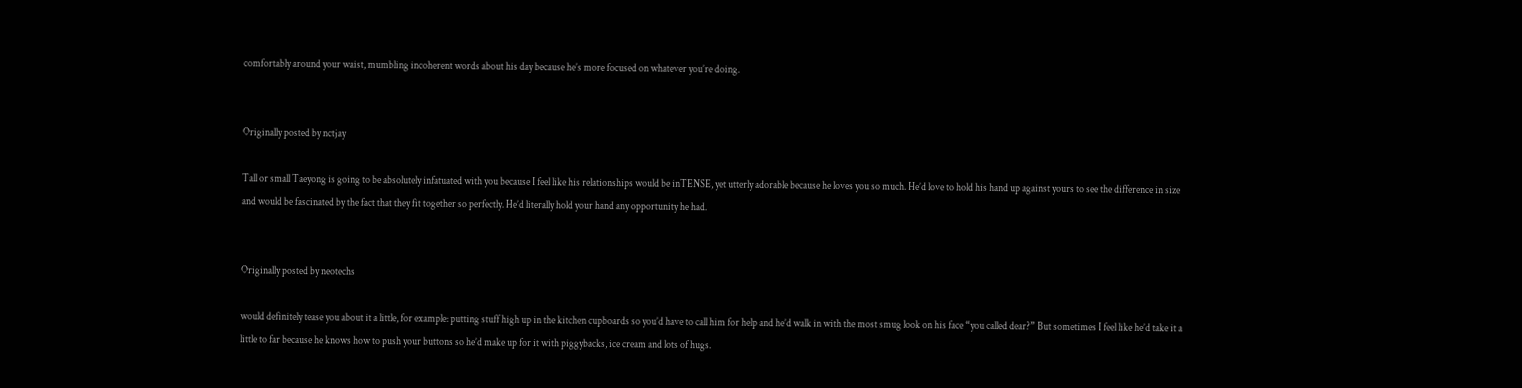comfortably around your waist, mumbling incoherent words about his day because he’s more focused on whatever you’re doing.


Originally posted by nctjay

Tall or small Taeyong is going to be absolutely infatuated with you because I feel like his relationships would be inTENSE, yet utterly adorable because he loves you so much. He’d love to hold his hand up against yours to see the difference in size and would be fascinated by the fact that they fit together so perfectly. He’d literally hold your hand any opportunity he had.


Originally posted by neotechs

would definitely tease you about it a little, for example: putting stuff high up in the kitchen cupboards so you’d have to call him for help and he’d walk in with the most smug look on his face “you called dear?” But sometimes I feel like he’d take it a little to far because he knows how to push your buttons so he’d make up for it with piggybacks, ice cream and lots of hugs.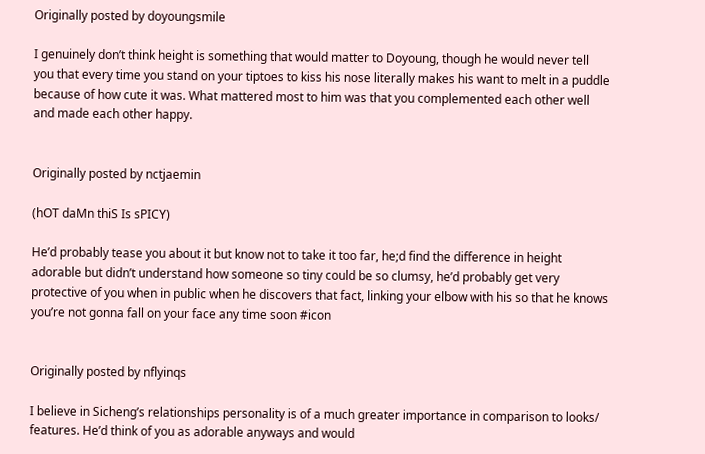Originally posted by doyoungsmile

I genuinely don’t think height is something that would matter to Doyoung, though he would never tell you that every time you stand on your tiptoes to kiss his nose literally makes his want to melt in a puddle because of how cute it was. What mattered most to him was that you complemented each other well and made each other happy.


Originally posted by nctjaemin

(hOT daMn thiS Is sPICY)

He’d probably tease you about it but know not to take it too far, he;d find the difference in height adorable but didn’t understand how someone so tiny could be so clumsy, he’d probably get very protective of you when in public when he discovers that fact, linking your elbow with his so that he knows you’re not gonna fall on your face any time soon #icon


Originally posted by nflyinqs

I believe in Sicheng’s relationships personality is of a much greater importance in comparison to looks/ features. He’d think of you as adorable anyways and would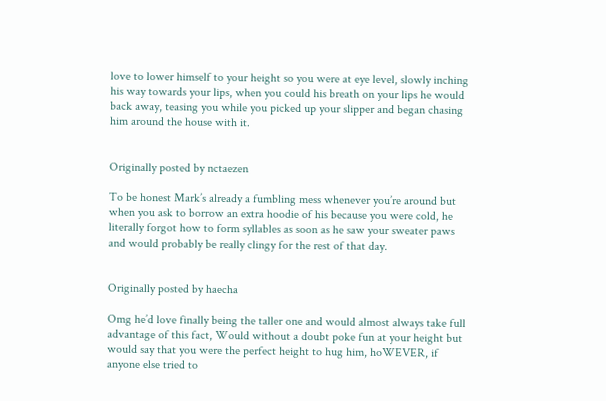love to lower himself to your height so you were at eye level, slowly inching his way towards your lips, when you could his breath on your lips he would back away, teasing you while you picked up your slipper and began chasing him around the house with it.


Originally posted by nctaezen

To be honest Mark’s already a fumbling mess whenever you’re around but when you ask to borrow an extra hoodie of his because you were cold, he literally forgot how to form syllables as soon as he saw your sweater paws and would probably be really clingy for the rest of that day.


Originally posted by haecha

Omg he’d love finally being the taller one and would almost always take full advantage of this fact, Would without a doubt poke fun at your height but would say that you were the perfect height to hug him, hoWEVER, if anyone else tried to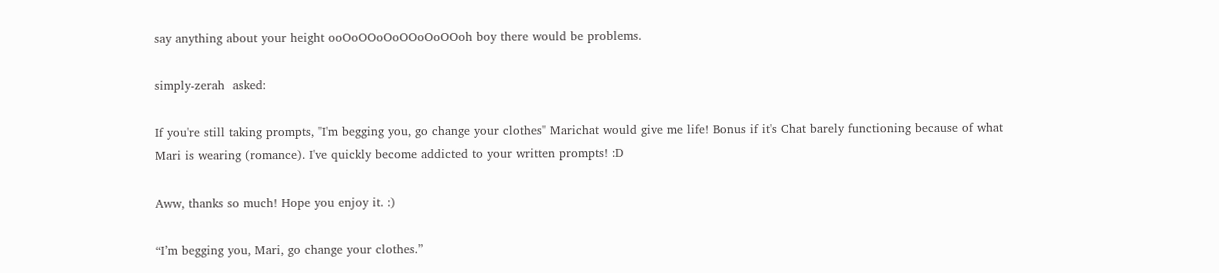say anything about your height ooOoOOoOoOOoOoOOoh boy there would be problems.

simply-zerah  asked:

If you're still taking prompts, "I'm begging you, go change your clothes" Marichat would give me life! Bonus if it's Chat barely functioning because of what Mari is wearing (romance). I've quickly become addicted to your written prompts! :D

Aww, thanks so much! Hope you enjoy it. :)

“I’m begging you, Mari, go change your clothes.”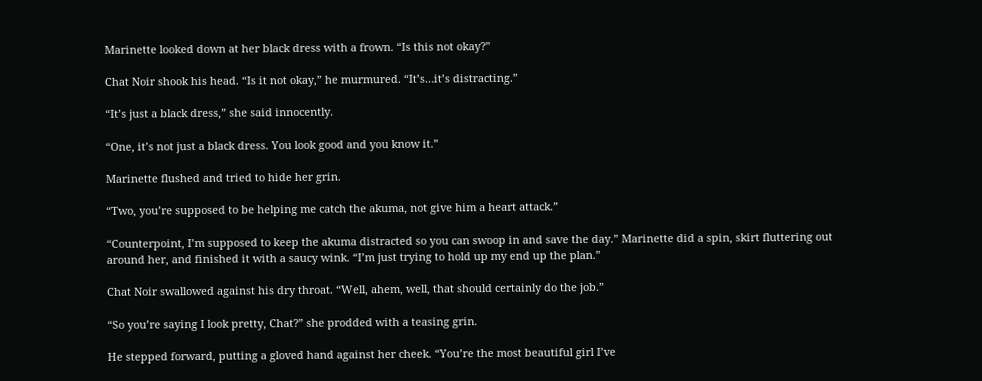Marinette looked down at her black dress with a frown. “Is this not okay?”

Chat Noir shook his head. “Is it not okay,” he murmured. “It’s…it’s distracting.”

“It’s just a black dress,” she said innocently.

“One, it’s not just a black dress. You look good and you know it.”

Marinette flushed and tried to hide her grin.

“Two, you’re supposed to be helping me catch the akuma, not give him a heart attack.”

“Counterpoint, I’m supposed to keep the akuma distracted so you can swoop in and save the day.” Marinette did a spin, skirt fluttering out around her, and finished it with a saucy wink. “I’m just trying to hold up my end up the plan.”

Chat Noir swallowed against his dry throat. “Well, ahem, well, that should certainly do the job.”

“So you’re saying I look pretty, Chat?” she prodded with a teasing grin.

He stepped forward, putting a gloved hand against her cheek. “You’re the most beautiful girl I’ve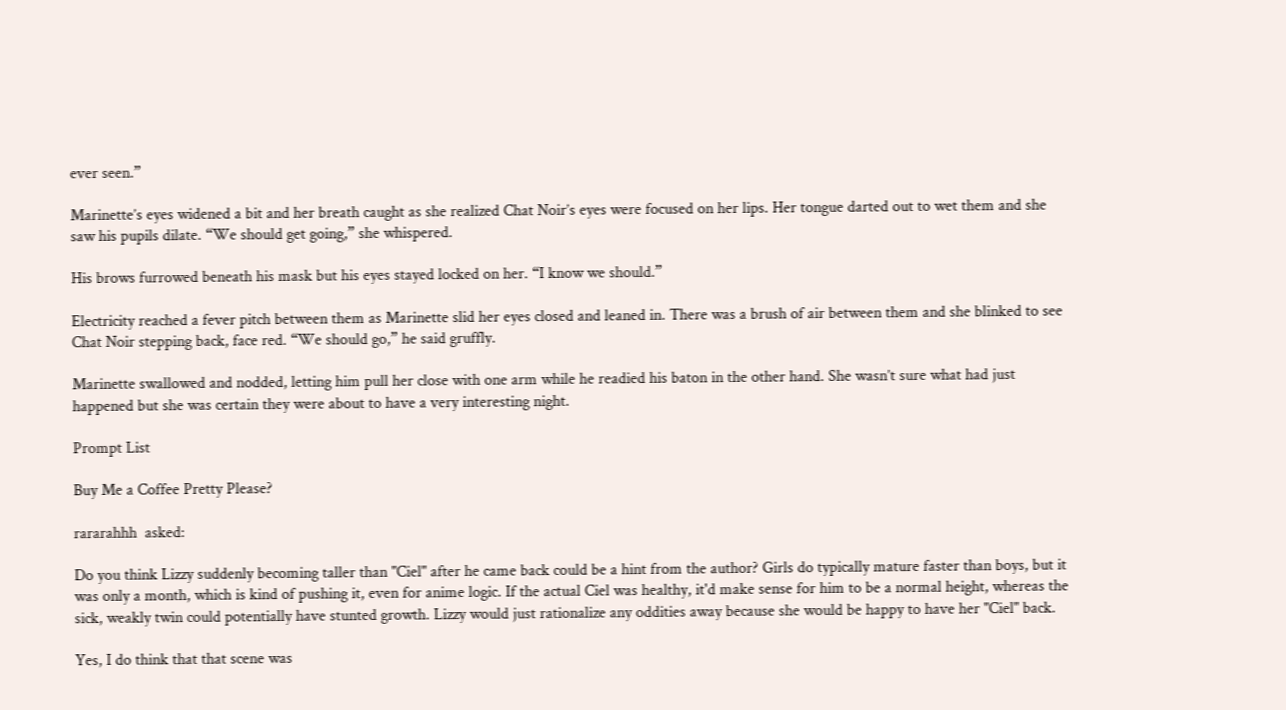ever seen.”

Marinette’s eyes widened a bit and her breath caught as she realized Chat Noir’s eyes were focused on her lips. Her tongue darted out to wet them and she saw his pupils dilate. “We should get going,” she whispered.

His brows furrowed beneath his mask but his eyes stayed locked on her. “I know we should.”

Electricity reached a fever pitch between them as Marinette slid her eyes closed and leaned in. There was a brush of air between them and she blinked to see Chat Noir stepping back, face red. “We should go,” he said gruffly.

Marinette swallowed and nodded, letting him pull her close with one arm while he readied his baton in the other hand. She wasn’t sure what had just happened but she was certain they were about to have a very interesting night.

Prompt List

Buy Me a Coffee Pretty Please?

rararahhh  asked:

Do you think Lizzy suddenly becoming taller than "Ciel" after he came back could be a hint from the author? Girls do typically mature faster than boys, but it was only a month, which is kind of pushing it, even for anime logic. If the actual Ciel was healthy, it'd make sense for him to be a normal height, whereas the sick, weakly twin could potentially have stunted growth. Lizzy would just rationalize any oddities away because she would be happy to have her "Ciel" back.

Yes, I do think that that scene was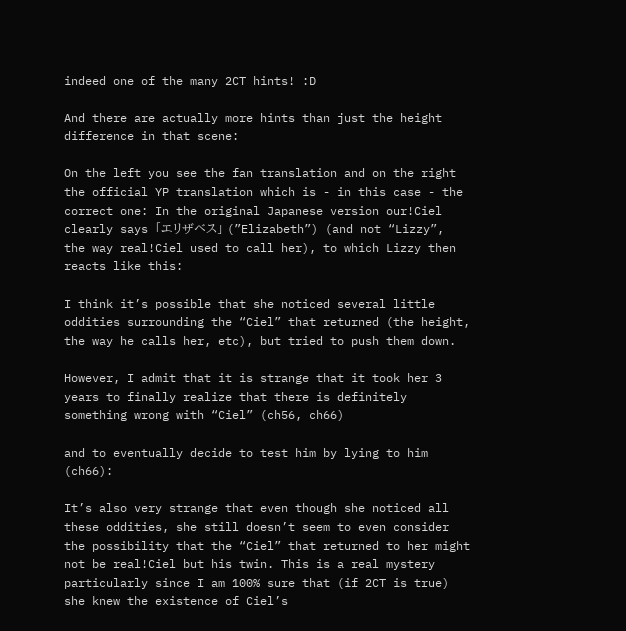indeed one of the many 2CT hints! :D

And there are actually more hints than just the height difference in that scene:

On the left you see the fan translation and on the right the official YP translation which is - in this case - the correct one: In the original Japanese version our!Ciel clearly says 「エリザベス」 (”Elizabeth”) (and not “Lizzy”, the way real!Ciel used to call her), to which Lizzy then reacts like this:

I think it’s possible that she noticed several little oddities surrounding the “Ciel” that returned (the height, the way he calls her, etc), but tried to push them down.

However, I admit that it is strange that it took her 3 years to finally realize that there is definitely something wrong with “Ciel” (ch56, ch66)

and to eventually decide to test him by lying to him (ch66):

It’s also very strange that even though she noticed all these oddities, she still doesn’t seem to even consider the possibility that the “Ciel” that returned to her might not be real!Ciel but his twin. This is a real mystery particularly since I am 100% sure that (if 2CT is true) she knew the existence of Ciel’s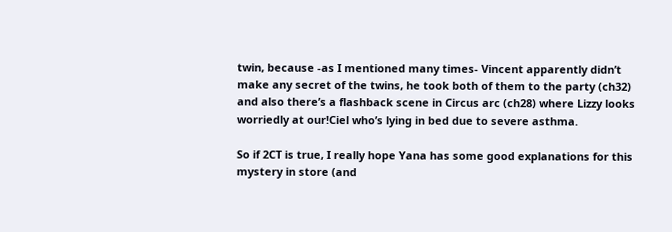twin, because -as I mentioned many times- Vincent apparently didn’t make any secret of the twins, he took both of them to the party (ch32) and also there’s a flashback scene in Circus arc (ch28) where Lizzy looks worriedly at our!Ciel who’s lying in bed due to severe asthma.

So if 2CT is true, I really hope Yana has some good explanations for this mystery in store (and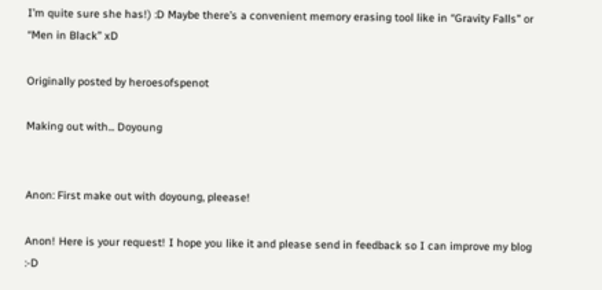I’m quite sure she has!) :D Maybe there’s a convenient memory erasing tool like in “Gravity Falls” or “Men in Black” xD

Originally posted by heroesofspenot

Making out with... Doyoung


Anon: First make out with doyoung, pleease!

Anon! Here is your request! I hope you like it and please send in feedback so I can improve my blog :-D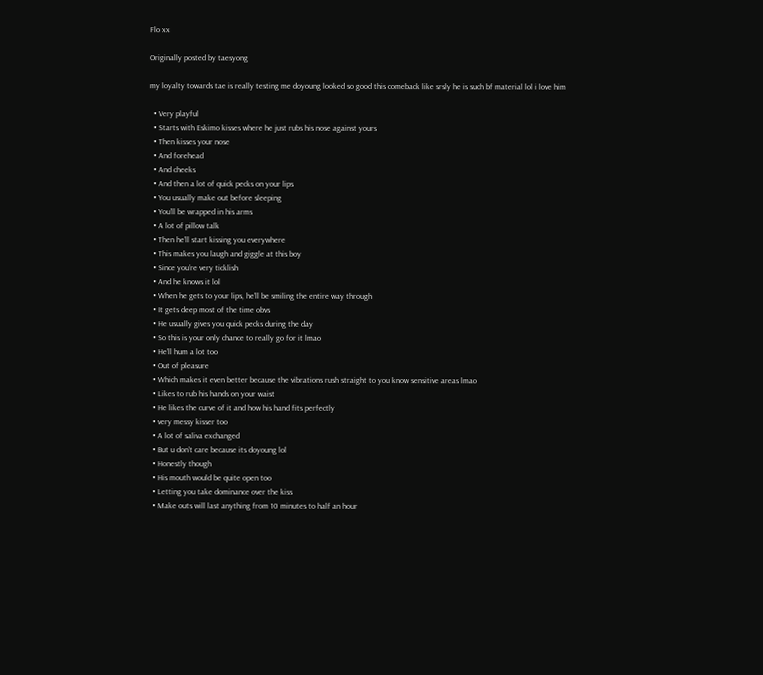Flo xx

Originally posted by taesyong

my loyalty towards tae is really testing me doyoung looked so good this comeback like srsly he is such bf material lol i love him

  • Very playful
  • Starts with Eskimo kisses where he just rubs his nose against yours
  • Then kisses your nose
  • And forehead
  • And cheeks
  • And then a lot of quick pecks on your lips
  • You usually make out before sleeping
  • You’ll be wrapped in his arms
  • A lot of pillow talk
  • Then he’ll start kissing you everywhere
  • This makes you laugh and giggle at this boy
  • Since you’re very ticklish
  • And he knows it lol
  • When he gets to your lips, he’ll be smiling the entire way through
  • It gets deep most of the time obvs
  • He usually gives you quick pecks during the day
  • So this is your only chance to really go for it lmao
  • He’ll hum a lot too
  • Out of pleasure
  • Which makes it even better because the vibrations rush straight to you know sensitive areas lmao
  • Likes to rub his hands on your waist
  • He likes the curve of it and how his hand fits perfectly
  • very messy kisser too
  • A lot of saliva exchanged
  • But u don’t care because its doyoung lol
  • Honestly though
  • His mouth would be quite open too
  • Letting you take dominance over the kiss
  • Make outs will last anything from 10 minutes to half an hour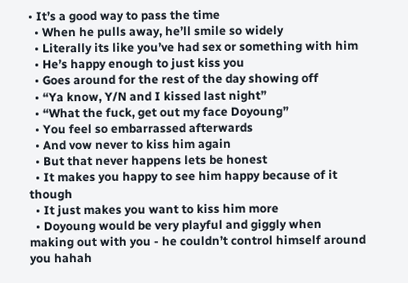• It’s a good way to pass the time
  • When he pulls away, he’ll smile so widely
  • Literally its like you’ve had sex or something with him
  • He’s happy enough to just kiss you
  • Goes around for the rest of the day showing off
  • “Ya know, Y/N and I kissed last night”
  • “What the fuck, get out my face Doyoung”
  • You feel so embarrassed afterwards
  • And vow never to kiss him again
  • But that never happens lets be honest
  • It makes you happy to see him happy because of it though
  • It just makes you want to kiss him more
  • Doyoung would be very playful and giggly when making out with you - he couldn’t control himself around you hahah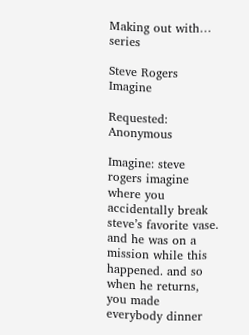Making out with… series

Steve Rogers Imagine

Requested: Anonymous

Imagine: steve rogers imagine where you accidentally break steve’s favorite vase. and he was on a mission while this happened. and so when he returns, you made everybody dinner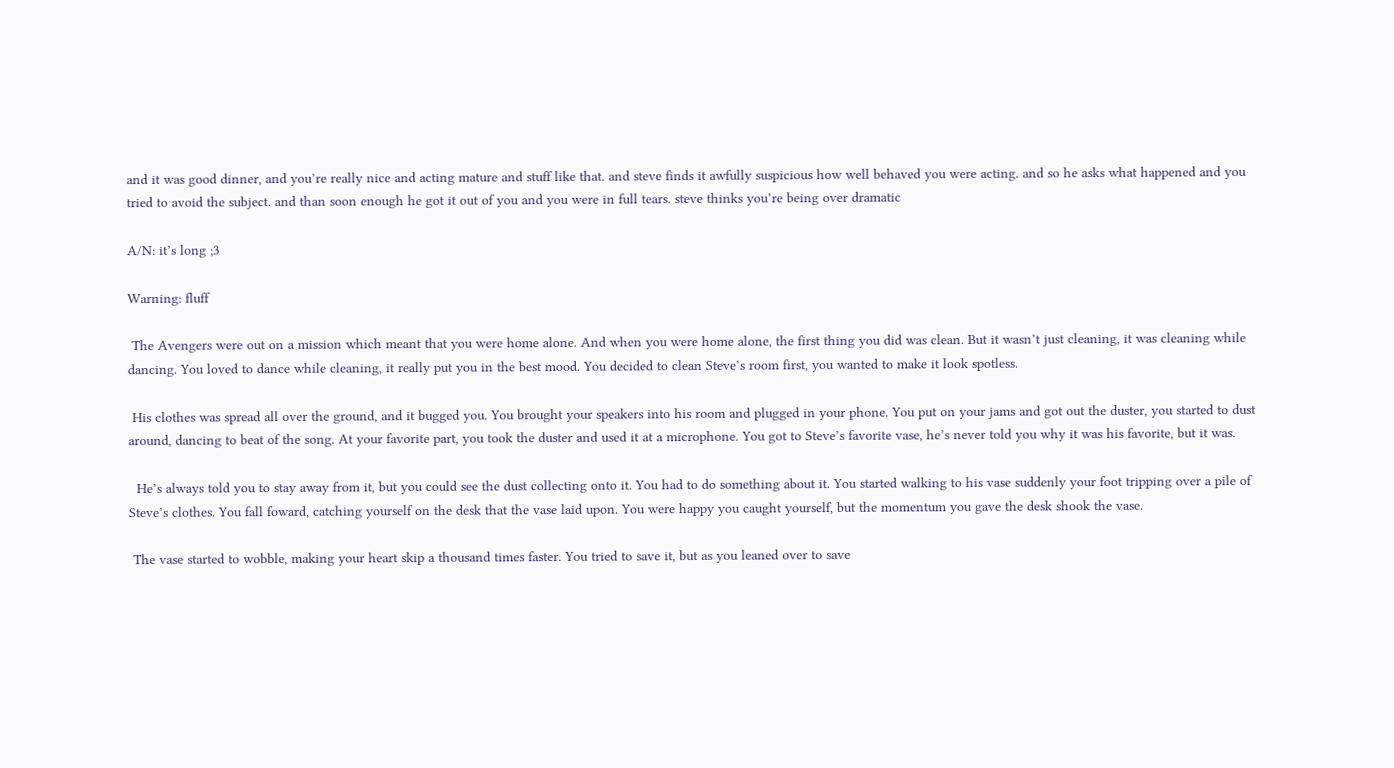and it was good dinner, and you’re really nice and acting mature and stuff like that. and steve finds it awfully suspicious how well behaved you were acting. and so he asks what happened and you tried to avoid the subject. and than soon enough he got it out of you and you were in full tears. steve thinks you’re being over dramatic

A/N: it’s long ;3

Warning: fluff

 The Avengers were out on a mission which meant that you were home alone. And when you were home alone, the first thing you did was clean. But it wasn’t just cleaning, it was cleaning while dancing. You loved to dance while cleaning, it really put you in the best mood. You decided to clean Steve’s room first, you wanted to make it look spotless.

 His clothes was spread all over the ground, and it bugged you. You brought your speakers into his room and plugged in your phone. You put on your jams and got out the duster, you started to dust around, dancing to beat of the song. At your favorite part, you took the duster and used it at a microphone. You got to Steve’s favorite vase, he’s never told you why it was his favorite, but it was.

  He’s always told you to stay away from it, but you could see the dust collecting onto it. You had to do something about it. You started walking to his vase suddenly your foot tripping over a pile of Steve’s clothes. You fall foward, catching yourself on the desk that the vase laid upon. You were happy you caught yourself, but the momentum you gave the desk shook the vase.

 The vase started to wobble, making your heart skip a thousand times faster. You tried to save it, but as you leaned over to save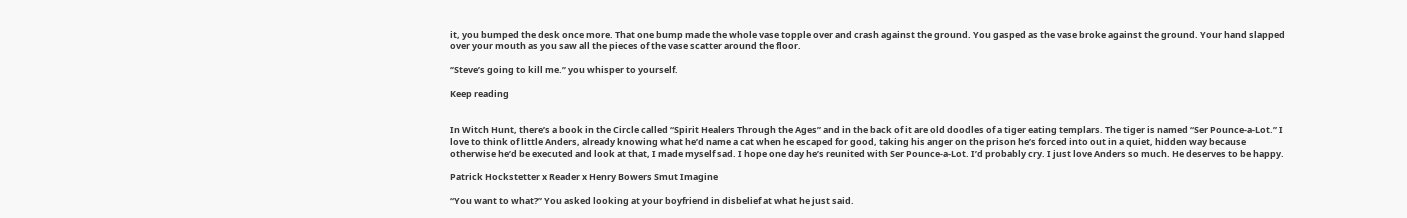it, you bumped the desk once more. That one bump made the whole vase topple over and crash against the ground. You gasped as the vase broke against the ground. Your hand slapped over your mouth as you saw all the pieces of the vase scatter around the floor.

‘’Steve’s going to kill me.’’ you whisper to yourself.

Keep reading


In Witch Hunt, there’s a book in the Circle called “Spirit Healers Through the Ages” and in the back of it are old doodles of a tiger eating templars. The tiger is named “Ser Pounce-a-Lot.” I love to think of little Anders, already knowing what he’d name a cat when he escaped for good, taking his anger on the prison he’s forced into out in a quiet, hidden way because otherwise he’d be executed and look at that, I made myself sad. I hope one day he’s reunited with Ser Pounce-a-Lot. I’d probably cry. I just love Anders so much. He deserves to be happy.

Patrick Hockstetter x Reader x Henry Bowers Smut Imagine

“You want to what?” You asked looking at your boyfriend in disbelief at what he just said.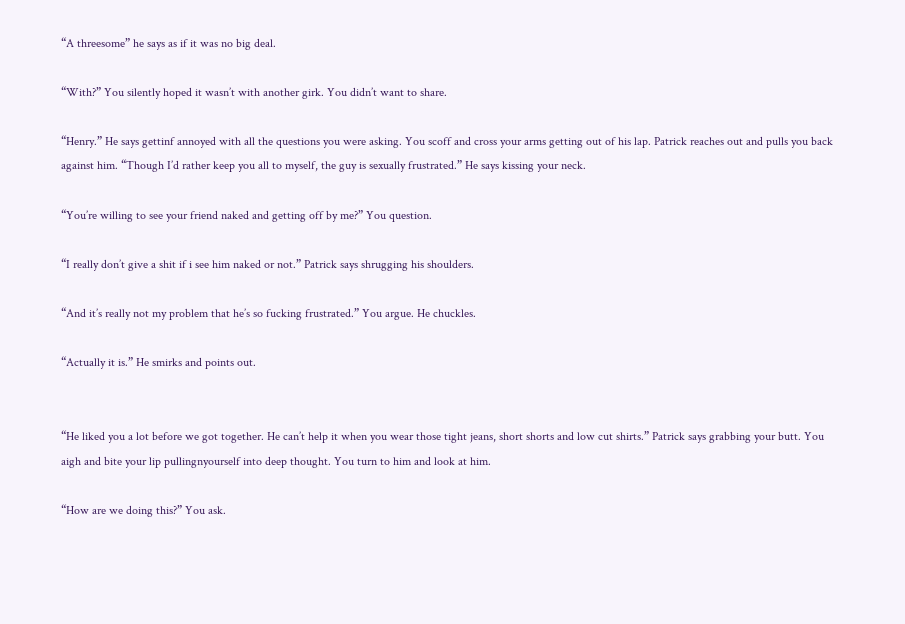“A threesome” he says as if it was no big deal.

“With?” You silently hoped it wasn’t with another girk. You didn’t want to share.

“Henry.” He says gettinf annoyed with all the questions you were asking. You scoff and cross your arms getting out of his lap. Patrick reaches out and pulls you back against him. “Though I’d rather keep you all to myself, the guy is sexually frustrated.” He says kissing your neck.

“You’re willing to see your friend naked and getting off by me?” You question.

“I really don’t give a shit if i see him naked or not.” Patrick says shrugging his shoulders.

“And it’s really not my problem that he’s so fucking frustrated.” You argue. He chuckles.

“Actually it is.” He smirks and points out.


“He liked you a lot before we got together. He can’t help it when you wear those tight jeans, short shorts and low cut shirts.” Patrick says grabbing your butt. You aigh and bite your lip pullingnyourself into deep thought. You turn to him and look at him.

“How are we doing this?” You ask.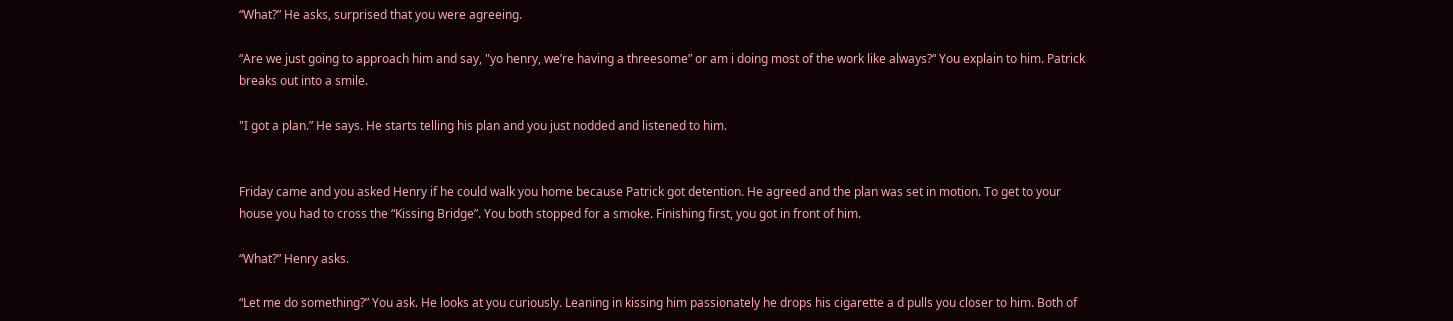“What?” He asks, surprised that you were agreeing.

“Are we just going to approach him and say, "yo henry, we’re having a threesome” or am i doing most of the work like always?“ You explain to him. Patrick breaks out into a smile.

"I got a plan.” He says. He starts telling his plan and you just nodded and listened to him.


Friday came and you asked Henry if he could walk you home because Patrick got detention. He agreed and the plan was set in motion. To get to your house you had to cross the “Kissing Bridge”. You both stopped for a smoke. Finishing first, you got in front of him.

“What?” Henry asks.

“Let me do something?” You ask. He looks at you curiously. Leaning in kissing him passionately he drops his cigarette a d pulls you closer to him. Both of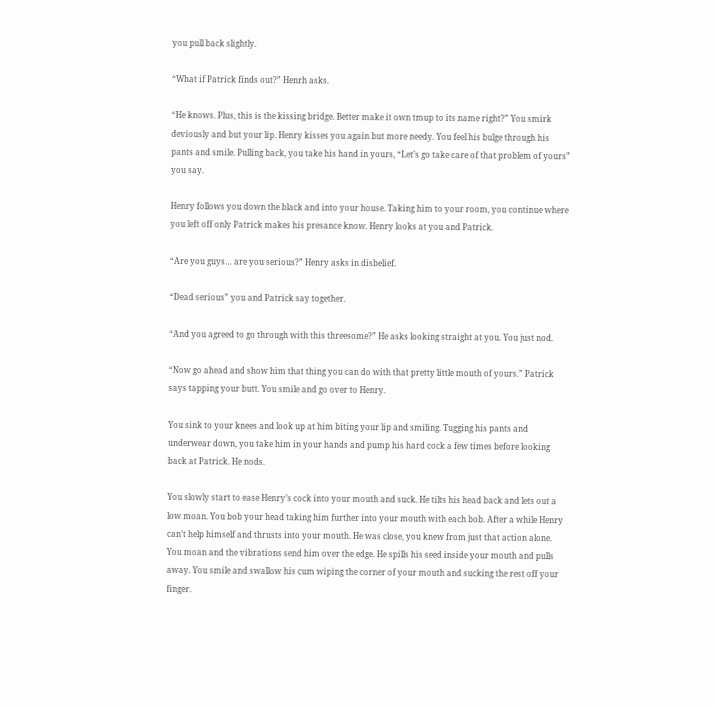you pull back slightly.

“What if Patrick finds out?” Henrh asks.

“He knows. Plus, this is the kissing bridge. Better make it own tmup to its name right?” You smirk deviously and but your lip. Henry kisses you again but more needy. You feel his bulge through his pants and smile. Pulling back, you take his hand in yours, “Let’s go take care of that problem of yours” you say.

Henry follows you down the black and into your house. Taking him to your room, you continue where you left off only Patrick makes his presance know. Henry looks at you and Patrick.

“Are you guys… are you serious?” Henry asks in disbelief.

“Dead serious” you and Patrick say together.

“And you agreed to go through with this threesome?” He asks looking straight at you. You just nod.

“Now go ahead and show him that thing you can do with that pretty little mouth of yours.” Patrick says tapping your butt. You smile and go over to Henry.

You sink to your knees and look up at him biting your lip and smiling. Tugging his pants and underwear down, you take him in your hands and pump his hard cock a few times before looking back at Patrick. He nods.

You slowly start to ease Henry’s cock into your mouth and suck. He tilts his head back and lets out a low moan. You bob your head taking him further into your mouth with each bob. After a while Henry can’t help himself and thrusts into your mouth. He was close, you knew from just that action alone. You moan and the vibrations send him over the edge. He spills his seed inside your mouth and pulls away. You smile and swallow his cum wiping the corner of your mouth and sucking the rest off your finger.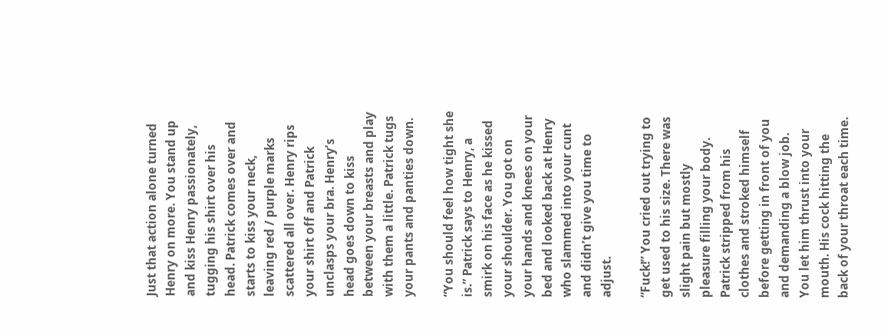Just that action alone turned Henry on more. You stand up and kiss Henry passionately, tugging his shirt over his head. Patrick comes over and starts to kiss your neck, leaving red / purple marks scattered all over. Henry rips your shirt off and Patrick unclasps your bra. Henry’s head goes down to kiss between your breasts and play with them a little. Patrick tugs your pants and panties down.

“You should feel how tight she is.” Patrick says to Henry, a smirk on his face as he kissed your shoulder. You got on your hands and knees on your bed and looked back at Henry who slammed into your cunt and didn’t give you time to adjust.

“Fuck!” You cried out trying to get used to his size. There was slight pain but mostly pleasure filling your body. Patrick stripped from his clothes and stroked himself before getting in front of you and demanding a blow job. You let him thrust into your mouth. His cock hitting the back of your throat each time.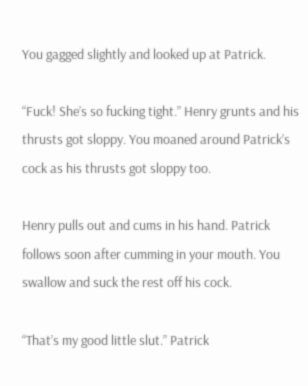You gagged slightly and looked up at Patrick.

“Fuck! She’s so fucking tight.” Henry grunts and his thrusts got sloppy. You moaned around Patrick’s cock as his thrusts got sloppy too.

Henry pulls out and cums in his hand. Patrick follows soon after cumming in your mouth. You swallow and suck the rest off his cock.

“That’s my good little slut.” Patrick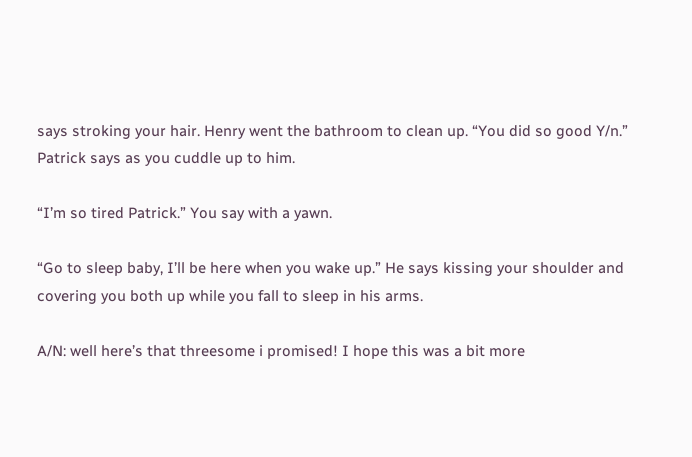says stroking your hair. Henry went the bathroom to clean up. “You did so good Y/n.” Patrick says as you cuddle up to him.

“I’m so tired Patrick.” You say with a yawn.

“Go to sleep baby, I’ll be here when you wake up.” He says kissing your shoulder and covering you both up while you fall to sleep in his arms.

A/N: well here’s that threesome i promised! I hope this was a bit more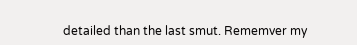detailed than the last smut. Rememver my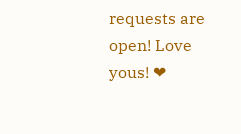requests are open! Love yous! ❤